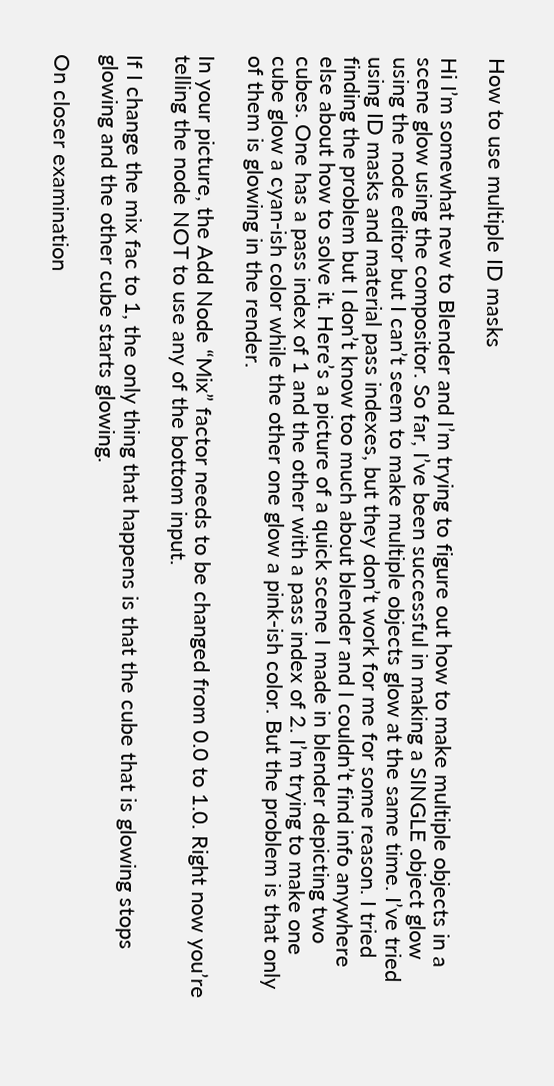How to use multiple ID masks

Hi I’m somewhat new to Blender and I’m trying to figure out how to make multiple objects in a scene glow using the compositor. So far, I’ve been successful in making a SINGLE object glow using the node editor but I can’t seem to make multiple objects glow at the same time. I’ve tried using ID masks and material pass indexes, but they don’t work for me for some reason. I tried finding the problem but I don’t know too much about blender and I couldn’t find info anywhere else about how to solve it. Here’s a picture of a quick scene I made in blender depicting two cubes. One has a pass index of 1 and the other with a pass index of 2. I’m trying to make one cube glow a cyan-ish color while the other one glow a pink-ish color. But the problem is that only of them is glowing in the render.

In your picture, the Add Node “Mix” factor needs to be changed from 0.0 to 1.0. Right now you’re telling the node NOT to use any of the bottom input.

If I change the mix fac to 1, the only thing that happens is that the cube that is glowing stops glowing and the other cube starts glowing.

On closer examination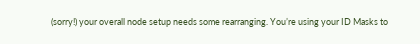(sorry!) your overall node setup needs some rearranging. You’re using your ID Masks to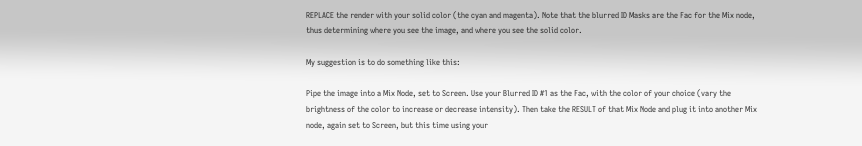REPLACE the render with your solid color (the cyan and magenta). Note that the blurred ID Masks are the Fac for the Mix node, thus determining where you see the image, and where you see the solid color.

My suggestion is to do something like this:

Pipe the image into a Mix Node, set to Screen. Use your Blurred ID #1 as the Fac, with the color of your choice (vary the brightness of the color to increase or decrease intensity). Then take the RESULT of that Mix Node and plug it into another Mix node, again set to Screen, but this time using your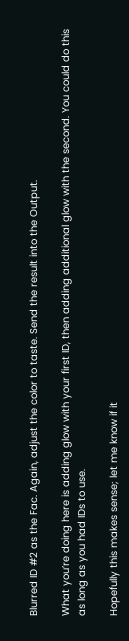Blurred ID #2 as the Fac. Again, adjust the color to taste. Send the result into the Output.

What you’re doing here is adding glow with your first ID, then adding additional glow with the second. You could do this as long as you had IDs to use.

Hopefully this makes sense; let me know if it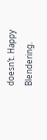doesn’t. Happy Blendering.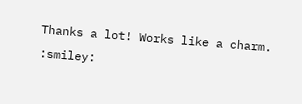Thanks a lot! Works like a charm. :smiley: